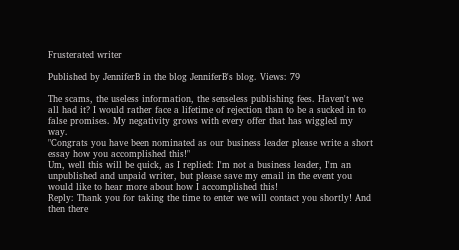Frusterated writer

Published by JenniferB in the blog JenniferB's blog. Views: 79

The scams, the useless information, the senseless publishing fees. Haven't we all had it? I would rather face a lifetime of rejection than to be a sucked in to false promises. My negativity grows with every offer that has wiggled my way.
"Congrats you have been nominated as our business leader please write a short essay how you accomplished this!"
Um, well this will be quick, as I replied: I'm not a business leader, I'm an unpublished and unpaid writer, but please save my email in the event you would like to hear more about how I accomplished this!
Reply: Thank you for taking the time to enter we will contact you shortly! And then there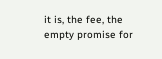it is, the fee, the empty promise for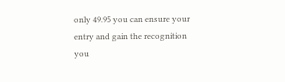only 49.95 you can ensure your entry and gain the recognition you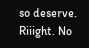so deserve. Riiight. No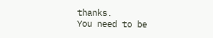thanks.
You need to be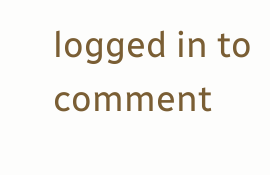logged in to comment